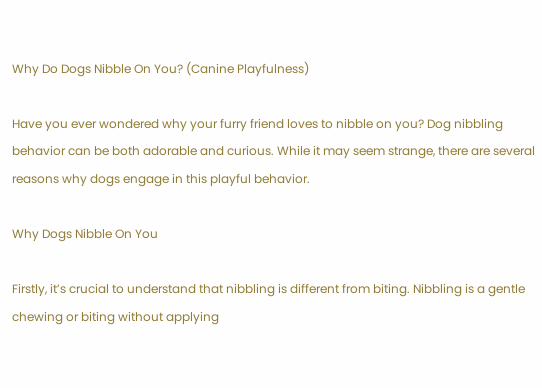Why Do Dogs Nibble On You? (Canine Playfulness)

Have you ever wondered why your furry friend loves to nibble on you? Dog nibbling behavior can be both adorable and curious. While it may seem strange, there are several reasons why dogs engage in this playful behavior.

Why Dogs Nibble On You

Firstly, it’s crucial to understand that nibbling is different from biting. Nibbling is a gentle chewing or biting without applying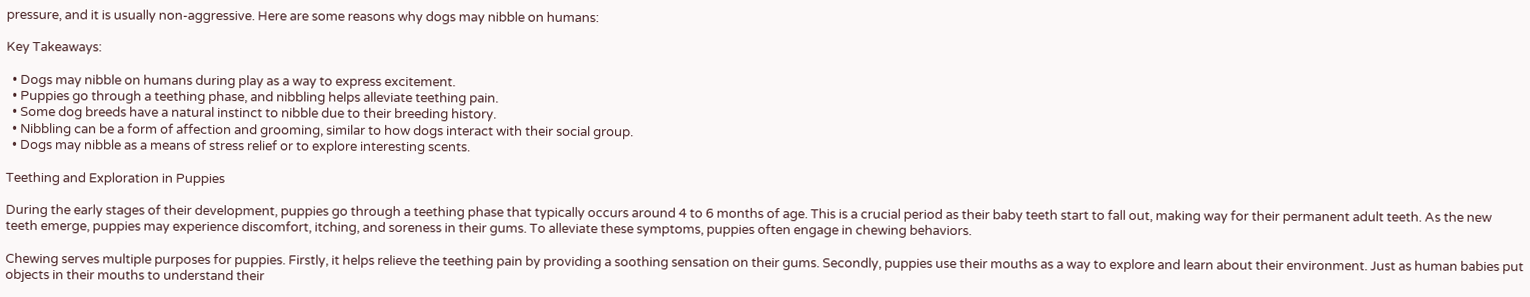pressure, and it is usually non-aggressive. Here are some reasons why dogs may nibble on humans:

Key Takeaways:

  • Dogs may nibble on humans during play as a way to express excitement.
  • Puppies go through a teething phase, and nibbling helps alleviate teething pain.
  • Some dog breeds have a natural instinct to nibble due to their breeding history.
  • Nibbling can be a form of affection and grooming, similar to how dogs interact with their social group.
  • Dogs may nibble as a means of stress relief or to explore interesting scents.

Teething and Exploration in Puppies

During the early stages of their development, puppies go through a teething phase that typically occurs around 4 to 6 months of age. This is a crucial period as their baby teeth start to fall out, making way for their permanent adult teeth. As the new teeth emerge, puppies may experience discomfort, itching, and soreness in their gums. To alleviate these symptoms, puppies often engage in chewing behaviors.

Chewing serves multiple purposes for puppies. Firstly, it helps relieve the teething pain by providing a soothing sensation on their gums. Secondly, puppies use their mouths as a way to explore and learn about their environment. Just as human babies put objects in their mouths to understand their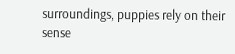surroundings, puppies rely on their sense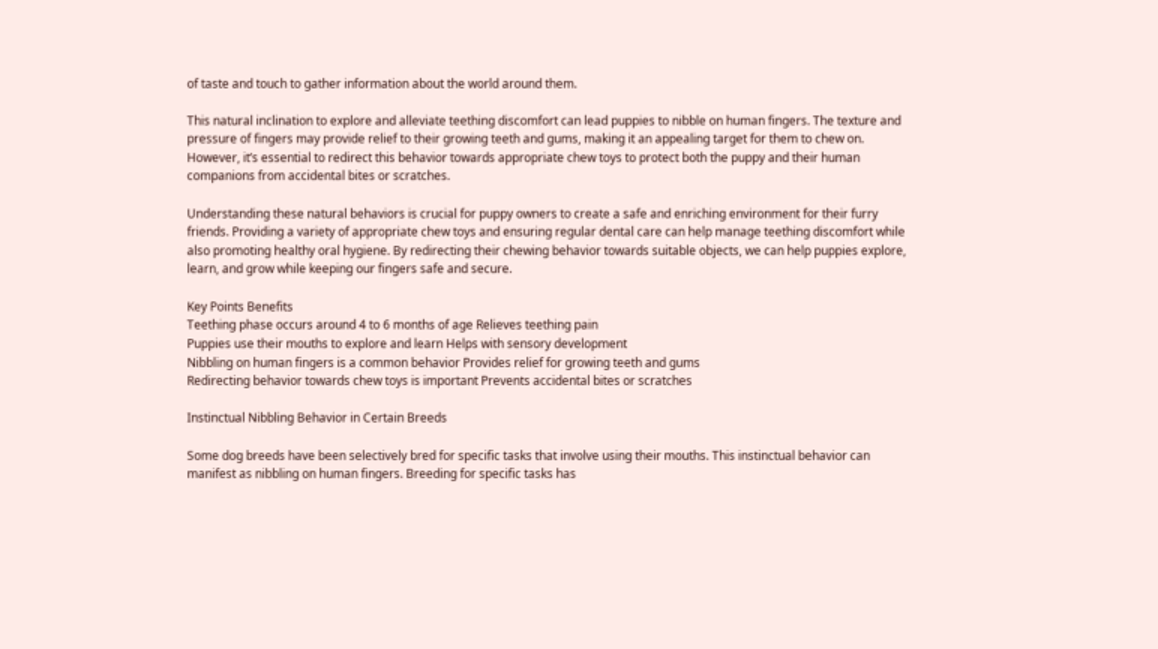of taste and touch to gather information about the world around them.

This natural inclination to explore and alleviate teething discomfort can lead puppies to nibble on human fingers. The texture and pressure of fingers may provide relief to their growing teeth and gums, making it an appealing target for them to chew on. However, it’s essential to redirect this behavior towards appropriate chew toys to protect both the puppy and their human companions from accidental bites or scratches.

Understanding these natural behaviors is crucial for puppy owners to create a safe and enriching environment for their furry friends. Providing a variety of appropriate chew toys and ensuring regular dental care can help manage teething discomfort while also promoting healthy oral hygiene. By redirecting their chewing behavior towards suitable objects, we can help puppies explore, learn, and grow while keeping our fingers safe and secure.

Key Points Benefits
Teething phase occurs around 4 to 6 months of age Relieves teething pain
Puppies use their mouths to explore and learn Helps with sensory development
Nibbling on human fingers is a common behavior Provides relief for growing teeth and gums
Redirecting behavior towards chew toys is important Prevents accidental bites or scratches

Instinctual Nibbling Behavior in Certain Breeds

Some dog breeds have been selectively bred for specific tasks that involve using their mouths. This instinctual behavior can manifest as nibbling on human fingers. Breeding for specific tasks has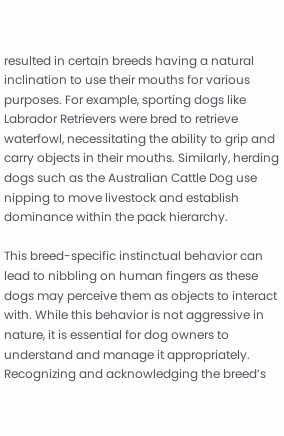resulted in certain breeds having a natural inclination to use their mouths for various purposes. For example, sporting dogs like Labrador Retrievers were bred to retrieve waterfowl, necessitating the ability to grip and carry objects in their mouths. Similarly, herding dogs such as the Australian Cattle Dog use nipping to move livestock and establish dominance within the pack hierarchy.

This breed-specific instinctual behavior can lead to nibbling on human fingers as these dogs may perceive them as objects to interact with. While this behavior is not aggressive in nature, it is essential for dog owners to understand and manage it appropriately. Recognizing and acknowledging the breed’s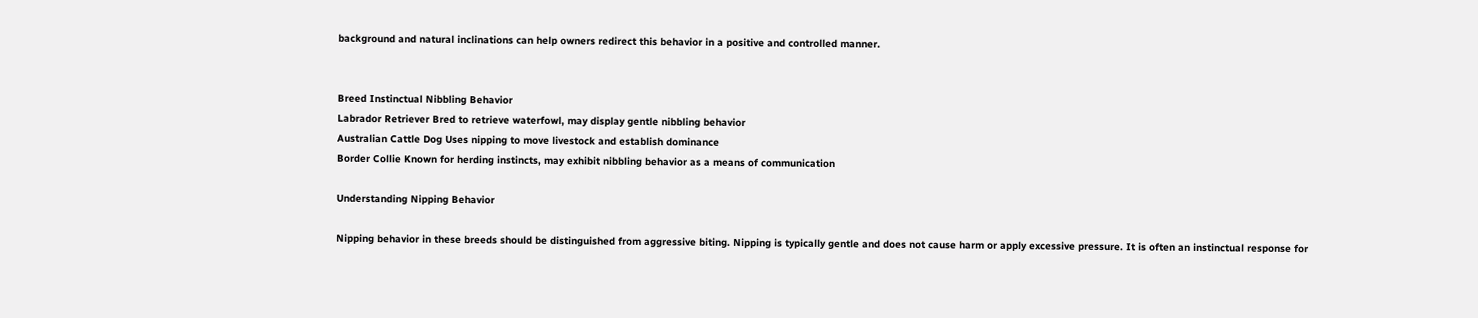background and natural inclinations can help owners redirect this behavior in a positive and controlled manner.


Breed Instinctual Nibbling Behavior
Labrador Retriever Bred to retrieve waterfowl, may display gentle nibbling behavior
Australian Cattle Dog Uses nipping to move livestock and establish dominance
Border Collie Known for herding instincts, may exhibit nibbling behavior as a means of communication

Understanding Nipping Behavior

Nipping behavior in these breeds should be distinguished from aggressive biting. Nipping is typically gentle and does not cause harm or apply excessive pressure. It is often an instinctual response for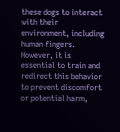these dogs to interact with their environment, including human fingers. However, it is essential to train and redirect this behavior to prevent discomfort or potential harm,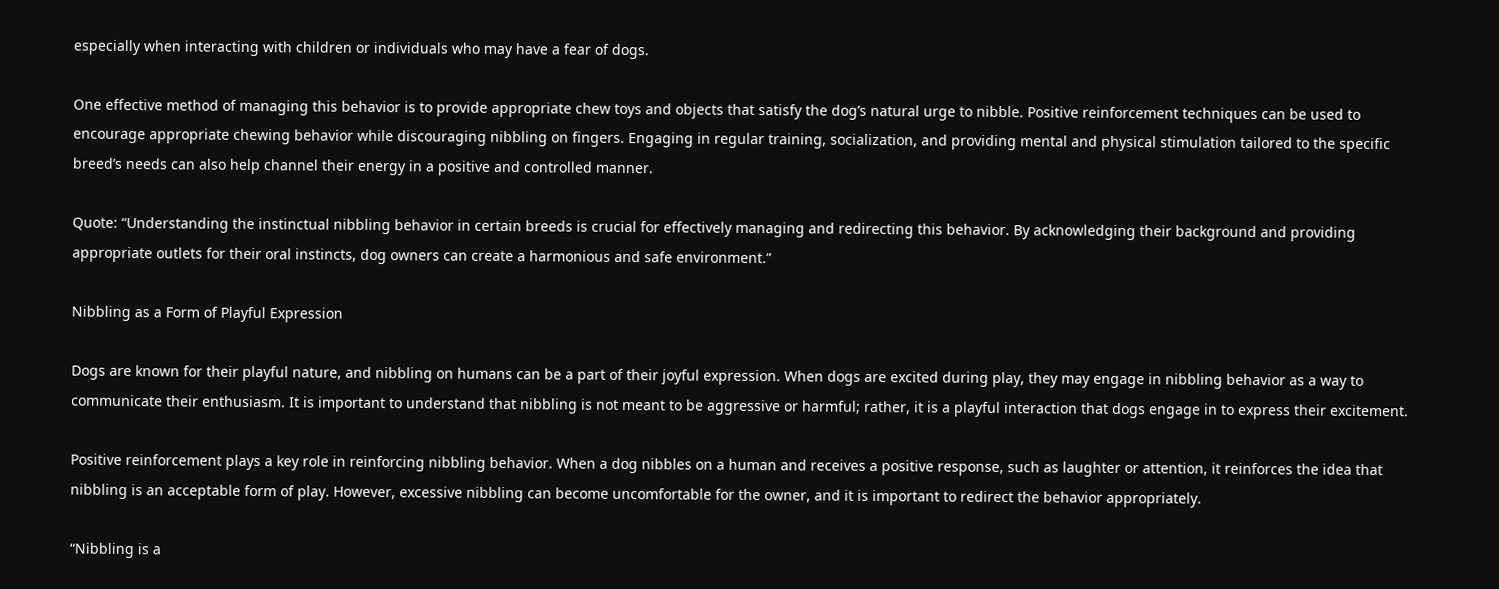especially when interacting with children or individuals who may have a fear of dogs.

One effective method of managing this behavior is to provide appropriate chew toys and objects that satisfy the dog’s natural urge to nibble. Positive reinforcement techniques can be used to encourage appropriate chewing behavior while discouraging nibbling on fingers. Engaging in regular training, socialization, and providing mental and physical stimulation tailored to the specific breed’s needs can also help channel their energy in a positive and controlled manner.

Quote: “Understanding the instinctual nibbling behavior in certain breeds is crucial for effectively managing and redirecting this behavior. By acknowledging their background and providing appropriate outlets for their oral instincts, dog owners can create a harmonious and safe environment.”

Nibbling as a Form of Playful Expression

Dogs are known for their playful nature, and nibbling on humans can be a part of their joyful expression. When dogs are excited during play, they may engage in nibbling behavior as a way to communicate their enthusiasm. It is important to understand that nibbling is not meant to be aggressive or harmful; rather, it is a playful interaction that dogs engage in to express their excitement.

Positive reinforcement plays a key role in reinforcing nibbling behavior. When a dog nibbles on a human and receives a positive response, such as laughter or attention, it reinforces the idea that nibbling is an acceptable form of play. However, excessive nibbling can become uncomfortable for the owner, and it is important to redirect the behavior appropriately.

“Nibbling is a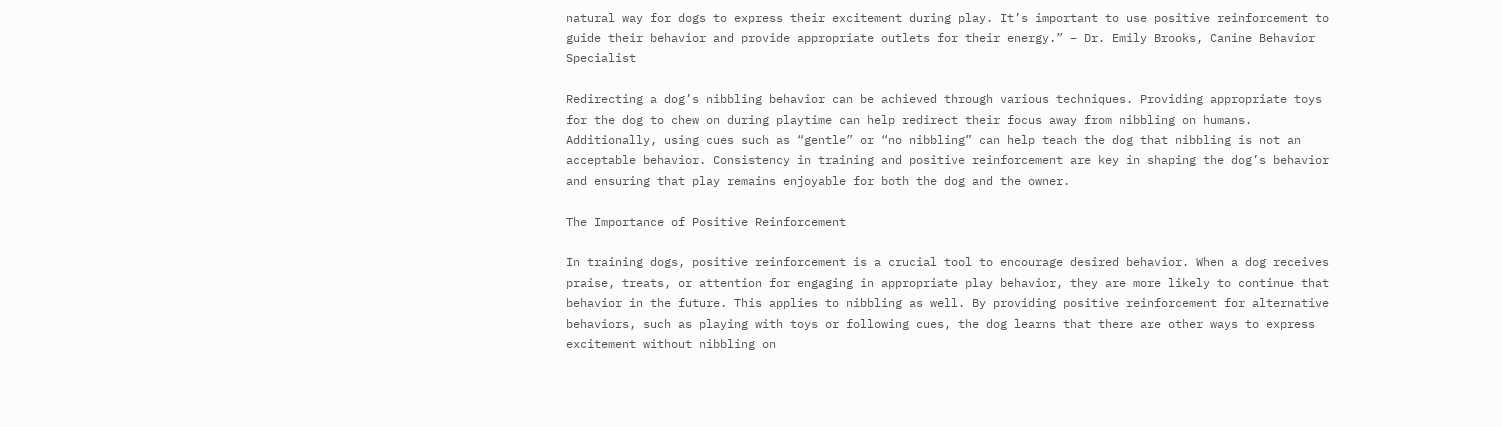natural way for dogs to express their excitement during play. It’s important to use positive reinforcement to guide their behavior and provide appropriate outlets for their energy.” – Dr. Emily Brooks, Canine Behavior Specialist

Redirecting a dog’s nibbling behavior can be achieved through various techniques. Providing appropriate toys for the dog to chew on during playtime can help redirect their focus away from nibbling on humans. Additionally, using cues such as “gentle” or “no nibbling” can help teach the dog that nibbling is not an acceptable behavior. Consistency in training and positive reinforcement are key in shaping the dog’s behavior and ensuring that play remains enjoyable for both the dog and the owner.

The Importance of Positive Reinforcement

In training dogs, positive reinforcement is a crucial tool to encourage desired behavior. When a dog receives praise, treats, or attention for engaging in appropriate play behavior, they are more likely to continue that behavior in the future. This applies to nibbling as well. By providing positive reinforcement for alternative behaviors, such as playing with toys or following cues, the dog learns that there are other ways to express excitement without nibbling on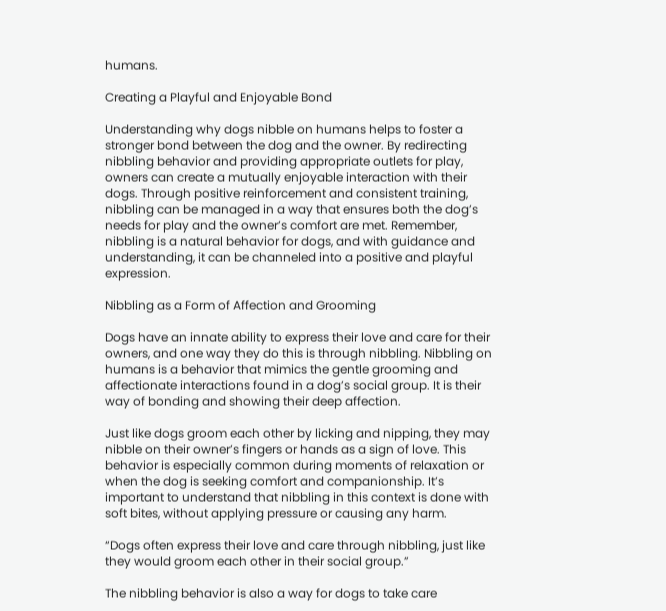humans.

Creating a Playful and Enjoyable Bond

Understanding why dogs nibble on humans helps to foster a stronger bond between the dog and the owner. By redirecting nibbling behavior and providing appropriate outlets for play, owners can create a mutually enjoyable interaction with their dogs. Through positive reinforcement and consistent training, nibbling can be managed in a way that ensures both the dog’s needs for play and the owner’s comfort are met. Remember, nibbling is a natural behavior for dogs, and with guidance and understanding, it can be channeled into a positive and playful expression.

Nibbling as a Form of Affection and Grooming

Dogs have an innate ability to express their love and care for their owners, and one way they do this is through nibbling. Nibbling on humans is a behavior that mimics the gentle grooming and affectionate interactions found in a dog’s social group. It is their way of bonding and showing their deep affection.

Just like dogs groom each other by licking and nipping, they may nibble on their owner’s fingers or hands as a sign of love. This behavior is especially common during moments of relaxation or when the dog is seeking comfort and companionship. It’s important to understand that nibbling in this context is done with soft bites, without applying pressure or causing any harm.

“Dogs often express their love and care through nibbling, just like they would groom each other in their social group.”

The nibbling behavior is also a way for dogs to take care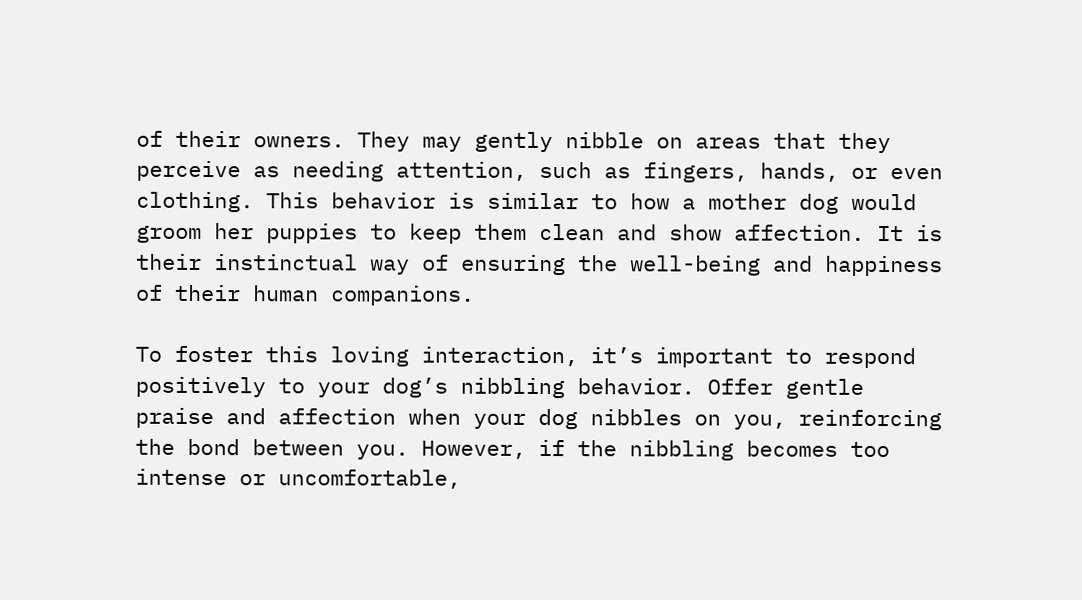of their owners. They may gently nibble on areas that they perceive as needing attention, such as fingers, hands, or even clothing. This behavior is similar to how a mother dog would groom her puppies to keep them clean and show affection. It is their instinctual way of ensuring the well-being and happiness of their human companions.

To foster this loving interaction, it’s important to respond positively to your dog’s nibbling behavior. Offer gentle praise and affection when your dog nibbles on you, reinforcing the bond between you. However, if the nibbling becomes too intense or uncomfortable,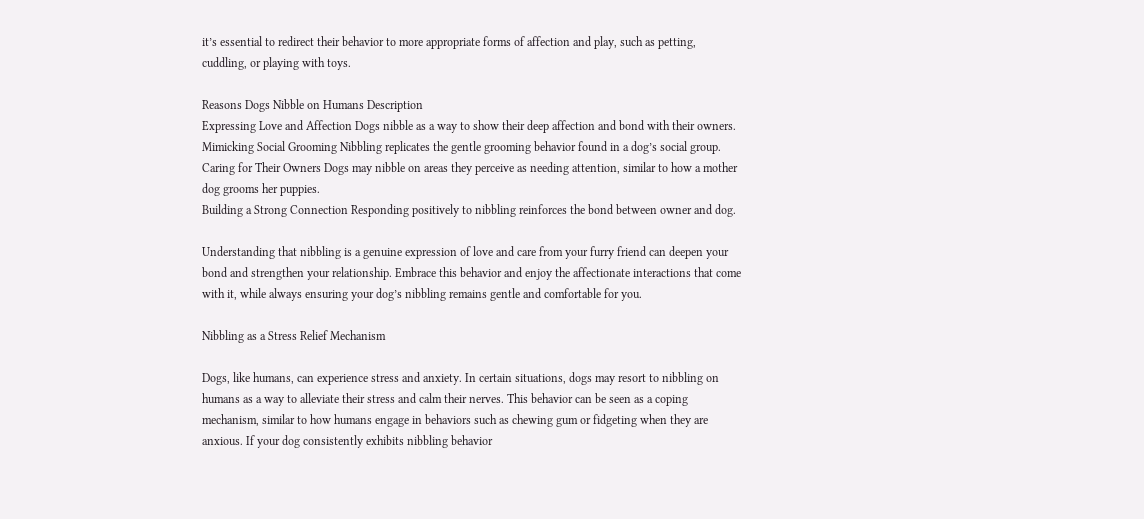it’s essential to redirect their behavior to more appropriate forms of affection and play, such as petting, cuddling, or playing with toys.

Reasons Dogs Nibble on Humans Description
Expressing Love and Affection Dogs nibble as a way to show their deep affection and bond with their owners.
Mimicking Social Grooming Nibbling replicates the gentle grooming behavior found in a dog’s social group.
Caring for Their Owners Dogs may nibble on areas they perceive as needing attention, similar to how a mother dog grooms her puppies.
Building a Strong Connection Responding positively to nibbling reinforces the bond between owner and dog.

Understanding that nibbling is a genuine expression of love and care from your furry friend can deepen your bond and strengthen your relationship. Embrace this behavior and enjoy the affectionate interactions that come with it, while always ensuring your dog’s nibbling remains gentle and comfortable for you.

Nibbling as a Stress Relief Mechanism

Dogs, like humans, can experience stress and anxiety. In certain situations, dogs may resort to nibbling on humans as a way to alleviate their stress and calm their nerves. This behavior can be seen as a coping mechanism, similar to how humans engage in behaviors such as chewing gum or fidgeting when they are anxious. If your dog consistently exhibits nibbling behavior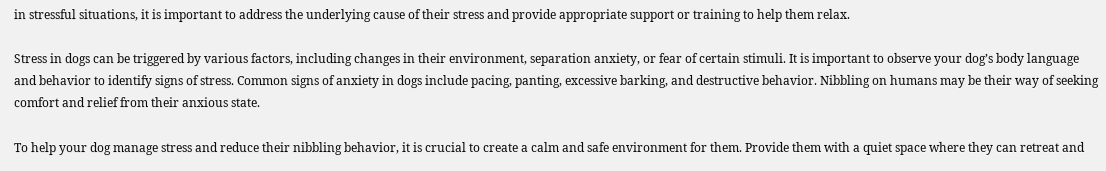in stressful situations, it is important to address the underlying cause of their stress and provide appropriate support or training to help them relax.

Stress in dogs can be triggered by various factors, including changes in their environment, separation anxiety, or fear of certain stimuli. It is important to observe your dog’s body language and behavior to identify signs of stress. Common signs of anxiety in dogs include pacing, panting, excessive barking, and destructive behavior. Nibbling on humans may be their way of seeking comfort and relief from their anxious state.

To help your dog manage stress and reduce their nibbling behavior, it is crucial to create a calm and safe environment for them. Provide them with a quiet space where they can retreat and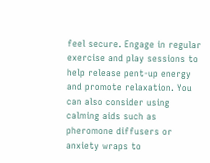feel secure. Engage in regular exercise and play sessions to help release pent-up energy and promote relaxation. You can also consider using calming aids such as pheromone diffusers or anxiety wraps to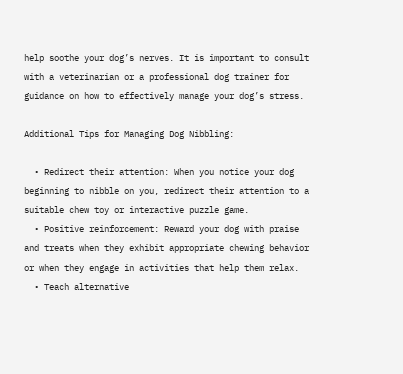help soothe your dog’s nerves. It is important to consult with a veterinarian or a professional dog trainer for guidance on how to effectively manage your dog’s stress.

Additional Tips for Managing Dog Nibbling:

  • Redirect their attention: When you notice your dog beginning to nibble on you, redirect their attention to a suitable chew toy or interactive puzzle game.
  • Positive reinforcement: Reward your dog with praise and treats when they exhibit appropriate chewing behavior or when they engage in activities that help them relax.
  • Teach alternative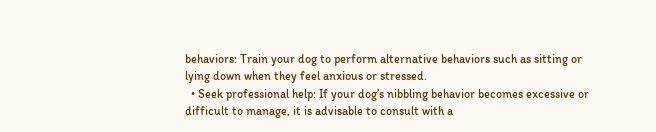behaviors: Train your dog to perform alternative behaviors such as sitting or lying down when they feel anxious or stressed.
  • Seek professional help: If your dog’s nibbling behavior becomes excessive or difficult to manage, it is advisable to consult with a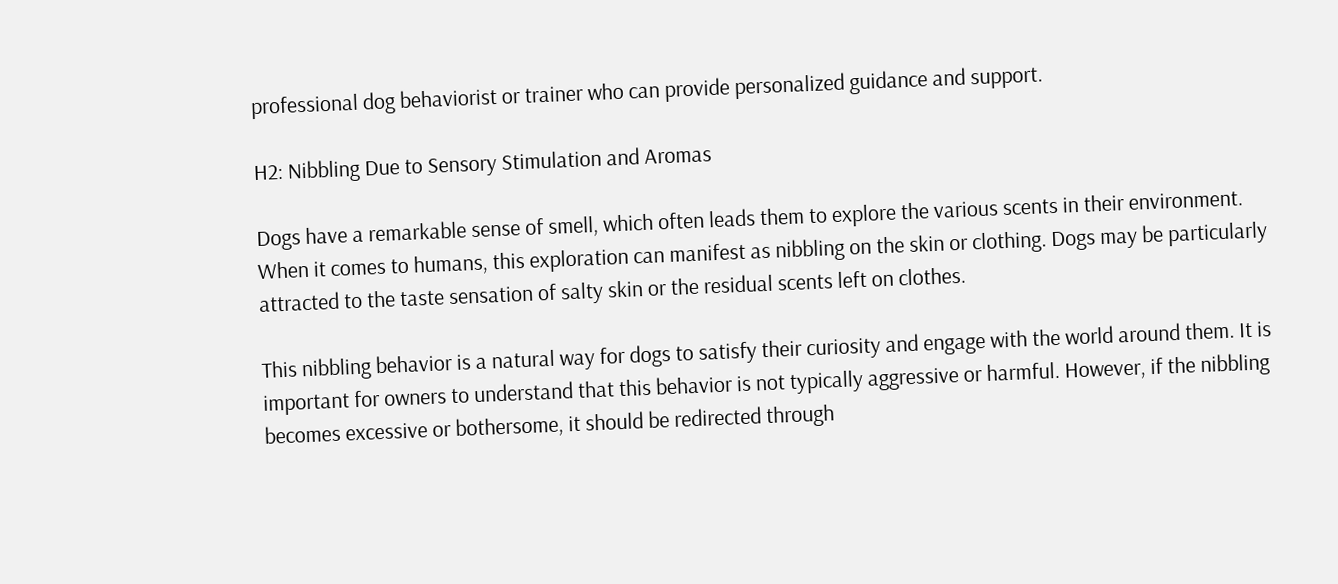professional dog behaviorist or trainer who can provide personalized guidance and support.

H2: Nibbling Due to Sensory Stimulation and Aromas

Dogs have a remarkable sense of smell, which often leads them to explore the various scents in their environment. When it comes to humans, this exploration can manifest as nibbling on the skin or clothing. Dogs may be particularly attracted to the taste sensation of salty skin or the residual scents left on clothes.

This nibbling behavior is a natural way for dogs to satisfy their curiosity and engage with the world around them. It is important for owners to understand that this behavior is not typically aggressive or harmful. However, if the nibbling becomes excessive or bothersome, it should be redirected through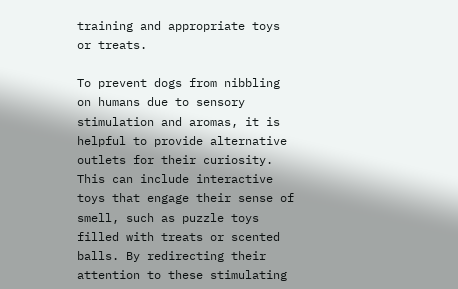training and appropriate toys or treats.

To prevent dogs from nibbling on humans due to sensory stimulation and aromas, it is helpful to provide alternative outlets for their curiosity. This can include interactive toys that engage their sense of smell, such as puzzle toys filled with treats or scented balls. By redirecting their attention to these stimulating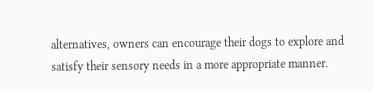alternatives, owners can encourage their dogs to explore and satisfy their sensory needs in a more appropriate manner.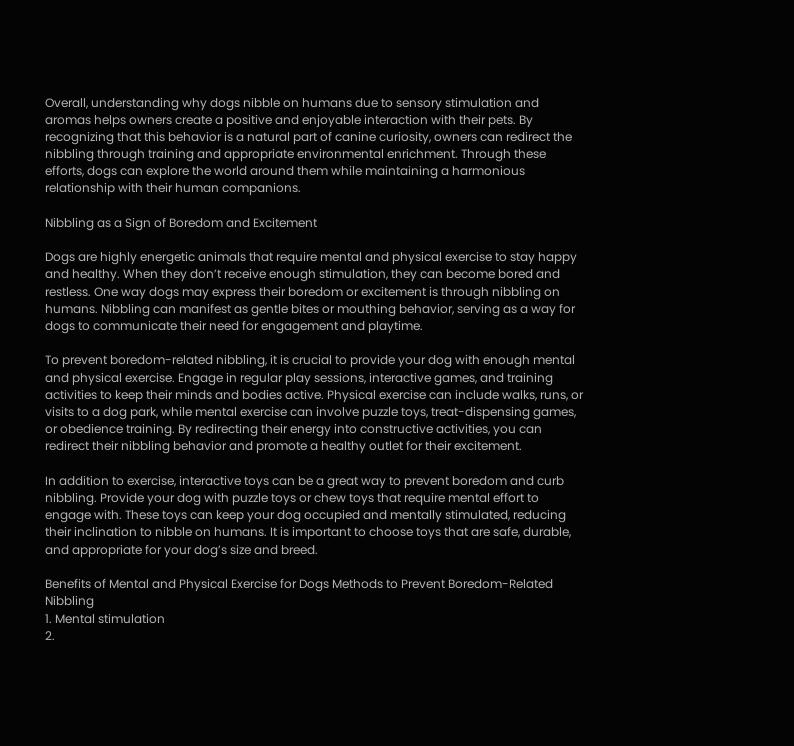Overall, understanding why dogs nibble on humans due to sensory stimulation and aromas helps owners create a positive and enjoyable interaction with their pets. By recognizing that this behavior is a natural part of canine curiosity, owners can redirect the nibbling through training and appropriate environmental enrichment. Through these efforts, dogs can explore the world around them while maintaining a harmonious relationship with their human companions.

Nibbling as a Sign of Boredom and Excitement

Dogs are highly energetic animals that require mental and physical exercise to stay happy and healthy. When they don’t receive enough stimulation, they can become bored and restless. One way dogs may express their boredom or excitement is through nibbling on humans. Nibbling can manifest as gentle bites or mouthing behavior, serving as a way for dogs to communicate their need for engagement and playtime.

To prevent boredom-related nibbling, it is crucial to provide your dog with enough mental and physical exercise. Engage in regular play sessions, interactive games, and training activities to keep their minds and bodies active. Physical exercise can include walks, runs, or visits to a dog park, while mental exercise can involve puzzle toys, treat-dispensing games, or obedience training. By redirecting their energy into constructive activities, you can redirect their nibbling behavior and promote a healthy outlet for their excitement.

In addition to exercise, interactive toys can be a great way to prevent boredom and curb nibbling. Provide your dog with puzzle toys or chew toys that require mental effort to engage with. These toys can keep your dog occupied and mentally stimulated, reducing their inclination to nibble on humans. It is important to choose toys that are safe, durable, and appropriate for your dog’s size and breed.

Benefits of Mental and Physical Exercise for Dogs Methods to Prevent Boredom-Related Nibbling
1. Mental stimulation
2.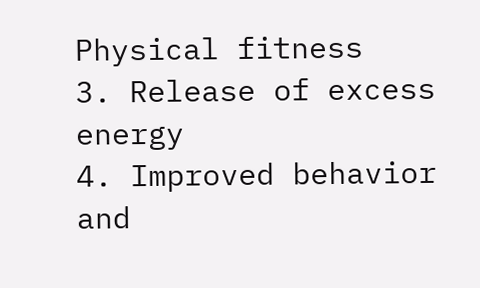Physical fitness
3. Release of excess energy
4. Improved behavior and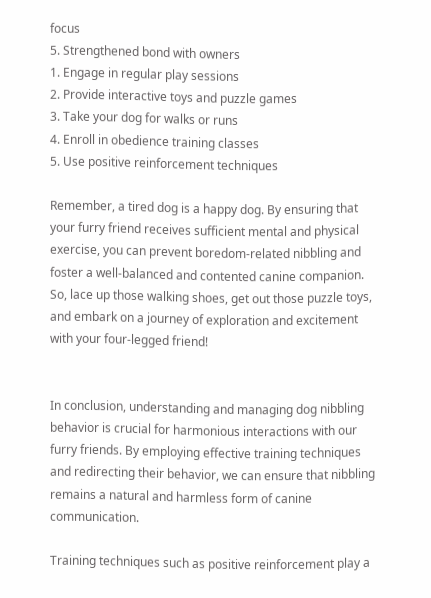focus
5. Strengthened bond with owners
1. Engage in regular play sessions
2. Provide interactive toys and puzzle games
3. Take your dog for walks or runs
4. Enroll in obedience training classes
5. Use positive reinforcement techniques

Remember, a tired dog is a happy dog. By ensuring that your furry friend receives sufficient mental and physical exercise, you can prevent boredom-related nibbling and foster a well-balanced and contented canine companion. So, lace up those walking shoes, get out those puzzle toys, and embark on a journey of exploration and excitement with your four-legged friend!


In conclusion, understanding and managing dog nibbling behavior is crucial for harmonious interactions with our furry friends. By employing effective training techniques and redirecting their behavior, we can ensure that nibbling remains a natural and harmless form of canine communication.

Training techniques such as positive reinforcement play a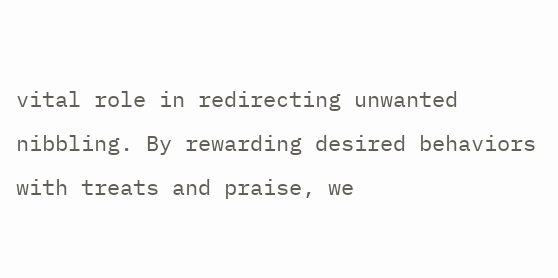vital role in redirecting unwanted nibbling. By rewarding desired behaviors with treats and praise, we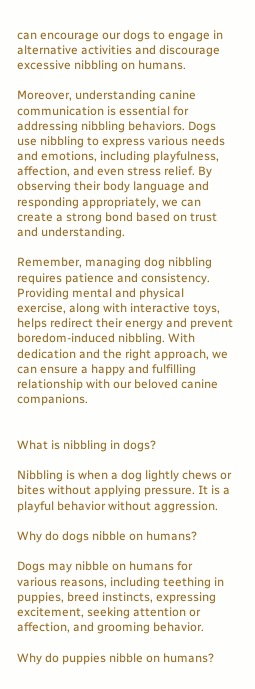can encourage our dogs to engage in alternative activities and discourage excessive nibbling on humans.

Moreover, understanding canine communication is essential for addressing nibbling behaviors. Dogs use nibbling to express various needs and emotions, including playfulness, affection, and even stress relief. By observing their body language and responding appropriately, we can create a strong bond based on trust and understanding.

Remember, managing dog nibbling requires patience and consistency. Providing mental and physical exercise, along with interactive toys, helps redirect their energy and prevent boredom-induced nibbling. With dedication and the right approach, we can ensure a happy and fulfilling relationship with our beloved canine companions.


What is nibbling in dogs?

Nibbling is when a dog lightly chews or bites without applying pressure. It is a playful behavior without aggression.

Why do dogs nibble on humans?

Dogs may nibble on humans for various reasons, including teething in puppies, breed instincts, expressing excitement, seeking attention or affection, and grooming behavior.

Why do puppies nibble on humans?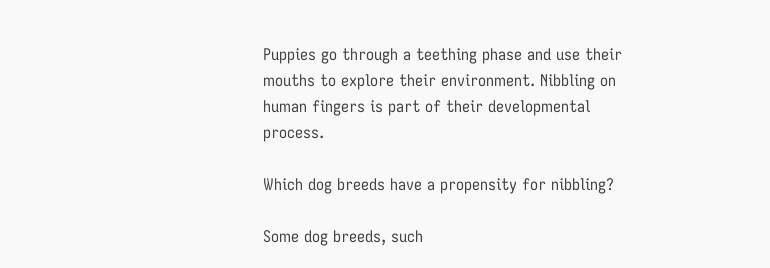Puppies go through a teething phase and use their mouths to explore their environment. Nibbling on human fingers is part of their developmental process.

Which dog breeds have a propensity for nibbling?

Some dog breeds, such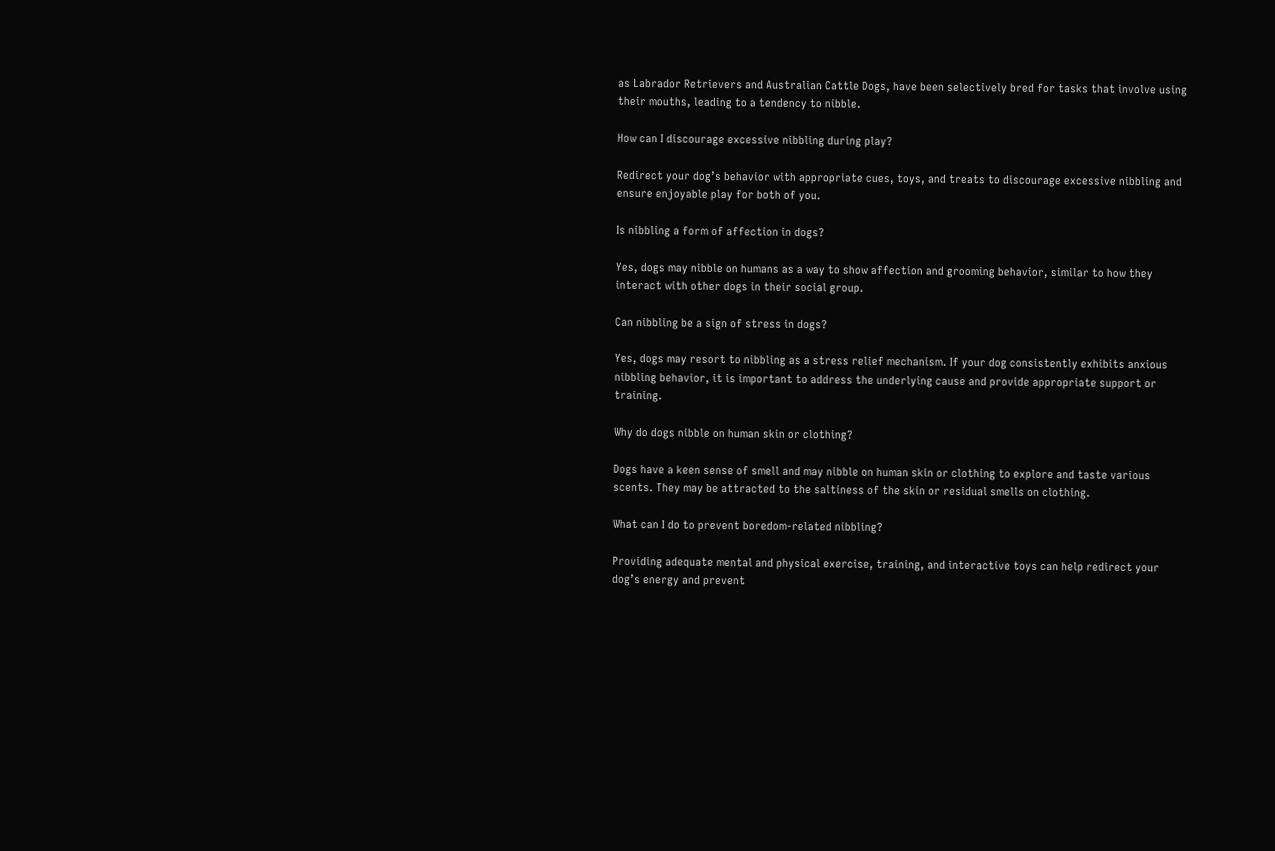as Labrador Retrievers and Australian Cattle Dogs, have been selectively bred for tasks that involve using their mouths, leading to a tendency to nibble.

How can I discourage excessive nibbling during play?

Redirect your dog’s behavior with appropriate cues, toys, and treats to discourage excessive nibbling and ensure enjoyable play for both of you.

Is nibbling a form of affection in dogs?

Yes, dogs may nibble on humans as a way to show affection and grooming behavior, similar to how they interact with other dogs in their social group.

Can nibbling be a sign of stress in dogs?

Yes, dogs may resort to nibbling as a stress relief mechanism. If your dog consistently exhibits anxious nibbling behavior, it is important to address the underlying cause and provide appropriate support or training.

Why do dogs nibble on human skin or clothing?

Dogs have a keen sense of smell and may nibble on human skin or clothing to explore and taste various scents. They may be attracted to the saltiness of the skin or residual smells on clothing.

What can I do to prevent boredom-related nibbling?

Providing adequate mental and physical exercise, training, and interactive toys can help redirect your dog’s energy and prevent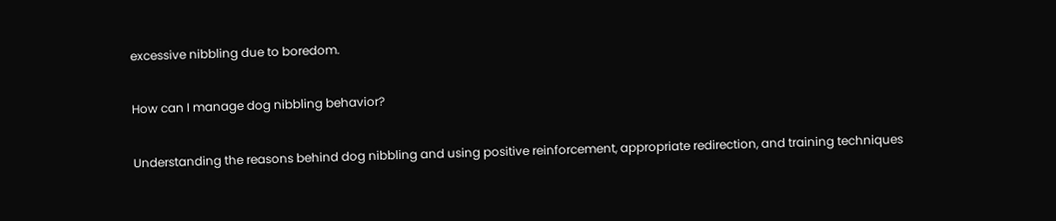excessive nibbling due to boredom.

How can I manage dog nibbling behavior?

Understanding the reasons behind dog nibbling and using positive reinforcement, appropriate redirection, and training techniques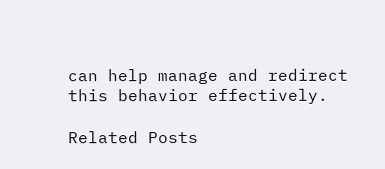can help manage and redirect this behavior effectively.

Related Posts